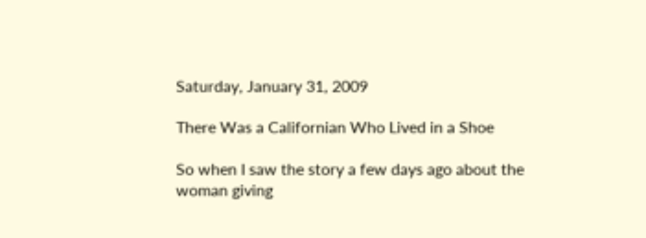Saturday, January 31, 2009

There Was a Californian Who Lived in a Shoe

So when I saw the story a few days ago about the woman giving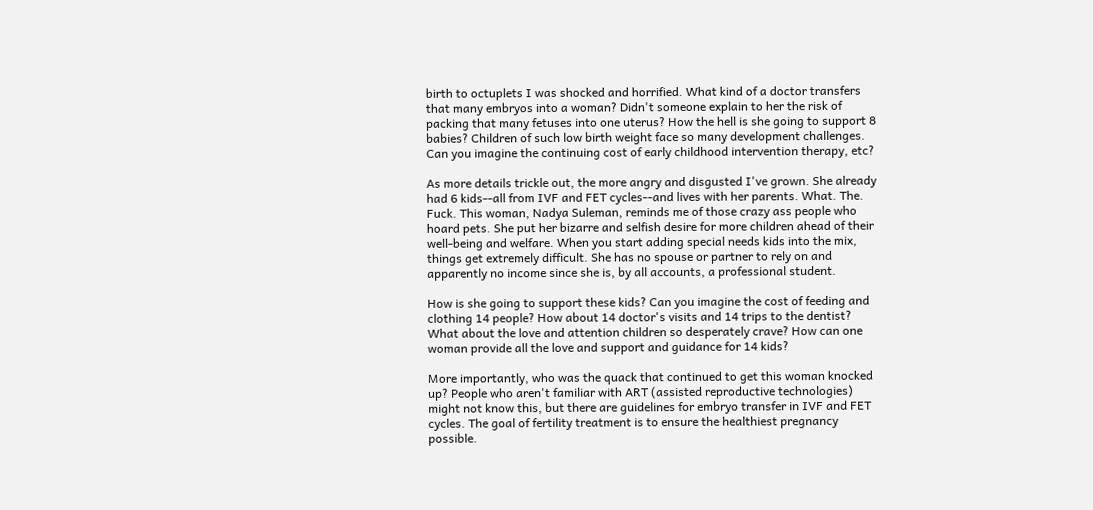birth to octuplets I was shocked and horrified. What kind of a doctor transfers that many embryos into a woman? Didn't someone explain to her the risk of packing that many fetuses into one uterus? How the hell is she going to support 8 babies? Children of such low birth weight face so many development challenges. Can you imagine the continuing cost of early childhood intervention therapy, etc?

As more details trickle out, the more angry and disgusted I've grown. She already had 6 kids--all from IVF and FET cycles--and lives with her parents. What. The. Fuck. This woman, Nadya Suleman, reminds me of those crazy ass people who hoard pets. She put her bizarre and selfish desire for more children ahead of their well-being and welfare. When you start adding special needs kids into the mix, things get extremely difficult. She has no spouse or partner to rely on and apparently no income since she is, by all accounts, a professional student.

How is she going to support these kids? Can you imagine the cost of feeding and clothing 14 people? How about 14 doctor's visits and 14 trips to the dentist? What about the love and attention children so desperately crave? How can one woman provide all the love and support and guidance for 14 kids?

More importantly, who was the quack that continued to get this woman knocked up? People who aren't familiar with ART (assisted reproductive technologies) might not know this, but there are guidelines for embryo transfer in IVF and FET cycles. The goal of fertility treatment is to ensure the healthiest pregnancy possible.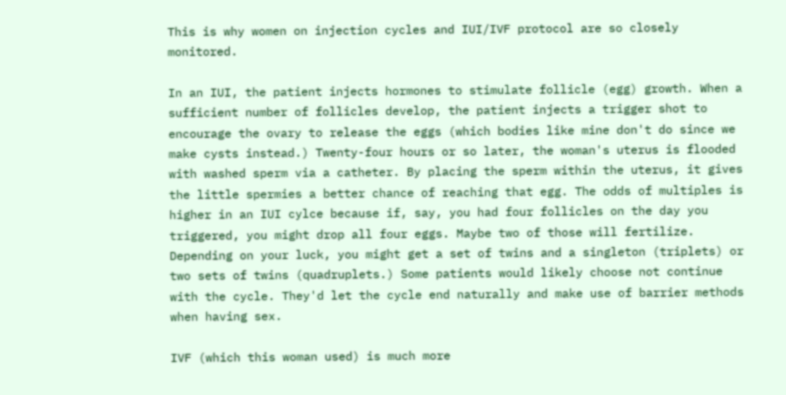This is why women on injection cycles and IUI/IVF protocol are so closely monitored.

In an IUI, the patient injects hormones to stimulate follicle (egg) growth. When a sufficient number of follicles develop, the patient injects a trigger shot to encourage the ovary to release the eggs (which bodies like mine don't do since we make cysts instead.) Twenty-four hours or so later, the woman's uterus is flooded with washed sperm via a catheter. By placing the sperm within the uterus, it gives the little spermies a better chance of reaching that egg. The odds of multiples is higher in an IUI cylce because if, say, you had four follicles on the day you triggered, you might drop all four eggs. Maybe two of those will fertilize. Depending on your luck, you might get a set of twins and a singleton (triplets) or two sets of twins (quadruplets.) Some patients would likely choose not continue with the cycle. They'd let the cycle end naturally and make use of barrier methods when having sex.

IVF (which this woman used) is much more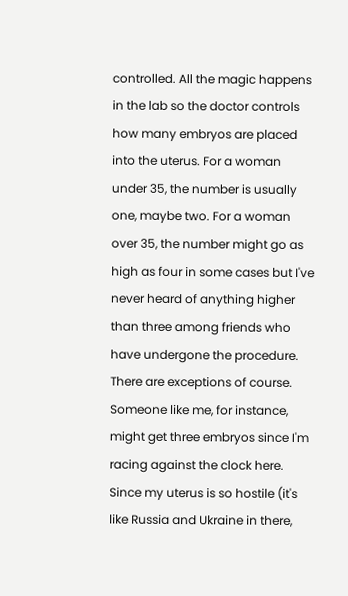controlled. All the magic happens in the lab so the doctor controls how many embryos are placed into the uterus. For a woman under 35, the number is usually one, maybe two. For a woman over 35, the number might go as high as four in some cases but I've never heard of anything higher than three among friends who have undergone the procedure. There are exceptions of course. Someone like me, for instance, might get three embryos since I'm racing against the clock here. Since my uterus is so hostile (it's like Russia and Ukraine in there,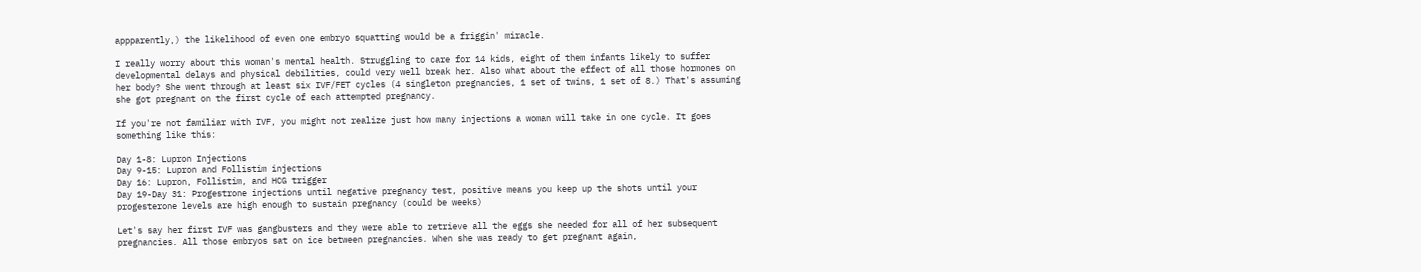appparently,) the likelihood of even one embryo squatting would be a friggin' miracle.

I really worry about this woman's mental health. Struggling to care for 14 kids, eight of them infants likely to suffer developmental delays and physical debilities, could very well break her. Also what about the effect of all those hormones on her body? She went through at least six IVF/FET cycles (4 singleton pregnancies, 1 set of twins, 1 set of 8.) That's assuming she got pregnant on the first cycle of each attempted pregnancy.

If you're not familiar with IVF, you might not realize just how many injections a woman will take in one cycle. It goes something like this:

Day 1-8: Lupron Injections
Day 9-15: Lupron and Follistim injections
Day 16: Lupron, Follistim, and HCG trigger
Day 19-Day 31: Progestrone injections until negative pregnancy test, positive means you keep up the shots until your progesterone levels are high enough to sustain pregnancy (could be weeks)

Let's say her first IVF was gangbusters and they were able to retrieve all the eggs she needed for all of her subsequent pregnancies. All those embryos sat on ice between pregnancies. When she was ready to get pregnant again,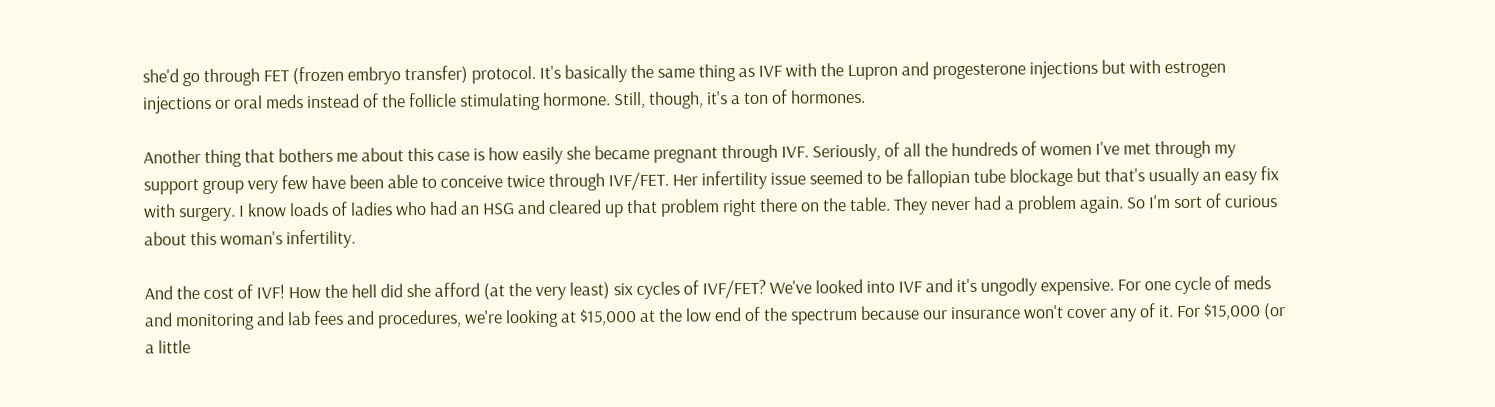she'd go through FET (frozen embryo transfer) protocol. It's basically the same thing as IVF with the Lupron and progesterone injections but with estrogen injections or oral meds instead of the follicle stimulating hormone. Still, though, it's a ton of hormones.

Another thing that bothers me about this case is how easily she became pregnant through IVF. Seriously, of all the hundreds of women I've met through my support group very few have been able to conceive twice through IVF/FET. Her infertility issue seemed to be fallopian tube blockage but that's usually an easy fix with surgery. I know loads of ladies who had an HSG and cleared up that problem right there on the table. They never had a problem again. So I'm sort of curious about this woman's infertility.

And the cost of IVF! How the hell did she afford (at the very least) six cycles of IVF/FET? We've looked into IVF and it's ungodly expensive. For one cycle of meds and monitoring and lab fees and procedures, we're looking at $15,000 at the low end of the spectrum because our insurance won't cover any of it. For $15,000 (or a little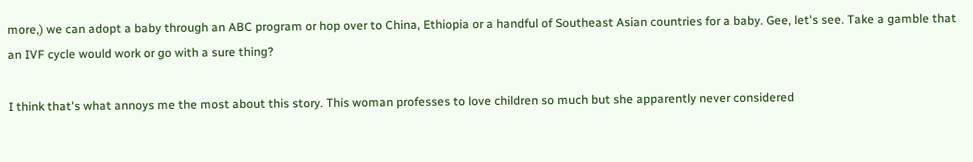more,) we can adopt a baby through an ABC program or hop over to China, Ethiopia or a handful of Southeast Asian countries for a baby. Gee, let's see. Take a gamble that an IVF cycle would work or go with a sure thing?

I think that's what annoys me the most about this story. This woman professes to love children so much but she apparently never considered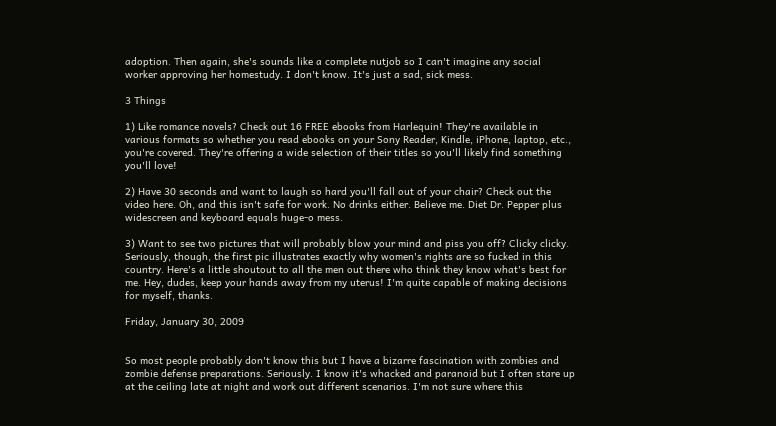adoption. Then again, she's sounds like a complete nutjob so I can't imagine any social worker approving her homestudy. I don't know. It's just a sad, sick mess.

3 Things

1) Like romance novels? Check out 16 FREE ebooks from Harlequin! They're available in various formats so whether you read ebooks on your Sony Reader, Kindle, iPhone, laptop, etc., you're covered. They're offering a wide selection of their titles so you'll likely find something you'll love!

2) Have 30 seconds and want to laugh so hard you'll fall out of your chair? Check out the video here. Oh, and this isn't safe for work. No drinks either. Believe me. Diet Dr. Pepper plus widescreen and keyboard equals huge-o mess.

3) Want to see two pictures that will probably blow your mind and piss you off? Clicky clicky. Seriously, though, the first pic illustrates exactly why women's rights are so fucked in this country. Here's a little shoutout to all the men out there who think they know what's best for me. Hey, dudes, keep your hands away from my uterus! I'm quite capable of making decisions for myself, thanks.

Friday, January 30, 2009


So most people probably don't know this but I have a bizarre fascination with zombies and zombie defense preparations. Seriously. I know it's whacked and paranoid but I often stare up at the ceiling late at night and work out different scenarios. I'm not sure where this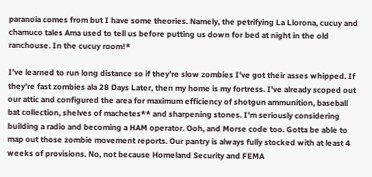paranoia comes from but I have some theories. Namely, the petrifying La Llorona, cucuy and chamuco tales Ama used to tell us before putting us down for bed at night in the old ranchouse. In the cucuy room!*

I've learned to run long distance so if they're slow zombies I've got their asses whipped. If they're fast zombies ala 28 Days Later, then my home is my fortress. I've already scoped out our attic and configured the area for maximum efficiency of shotgun ammunition, baseball bat collection, shelves of machetes** and sharpening stones. I'm seriously considering building a radio and becoming a HAM operator. Ooh, and Morse code too. Gotta be able to map out those zombie movement reports. Our pantry is always fully stocked with at least 4 weeks of provisions. No, not because Homeland Security and FEMA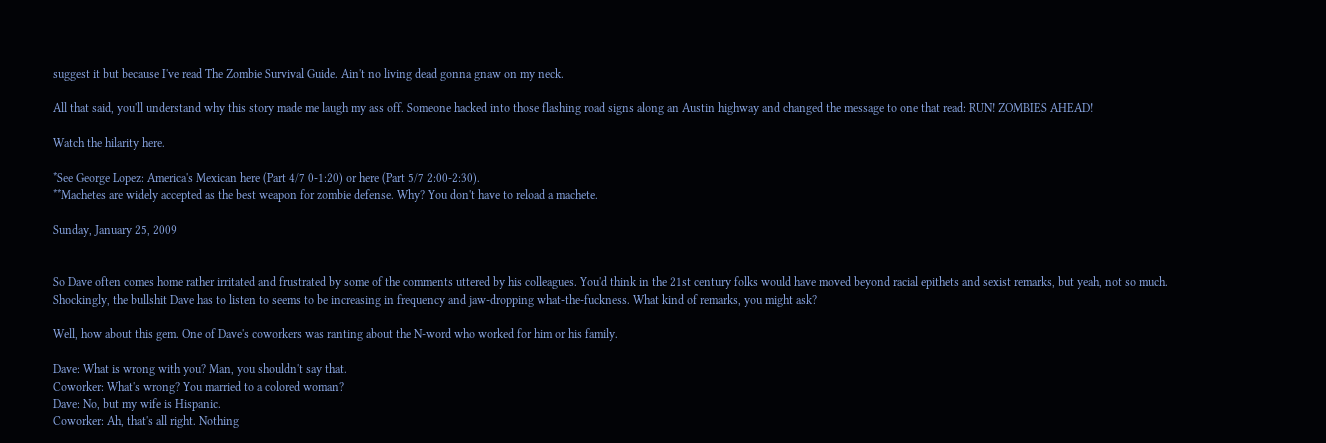suggest it but because I've read The Zombie Survival Guide. Ain't no living dead gonna gnaw on my neck.

All that said, you'll understand why this story made me laugh my ass off. Someone hacked into those flashing road signs along an Austin highway and changed the message to one that read: RUN! ZOMBIES AHEAD!

Watch the hilarity here.

*See George Lopez: America's Mexican here (Part 4/7 0-1:20) or here (Part 5/7 2:00-2:30).
**Machetes are widely accepted as the best weapon for zombie defense. Why? You don't have to reload a machete.

Sunday, January 25, 2009


So Dave often comes home rather irritated and frustrated by some of the comments uttered by his colleagues. You'd think in the 21st century folks would have moved beyond racial epithets and sexist remarks, but yeah, not so much. Shockingly, the bullshit Dave has to listen to seems to be increasing in frequency and jaw-dropping what-the-fuckness. What kind of remarks, you might ask?

Well, how about this gem. One of Dave's coworkers was ranting about the N-word who worked for him or his family.

Dave: What is wrong with you? Man, you shouldn't say that.
Coworker: What's wrong? You married to a colored woman?
Dave: No, but my wife is Hispanic.
Coworker: Ah, that's all right. Nothing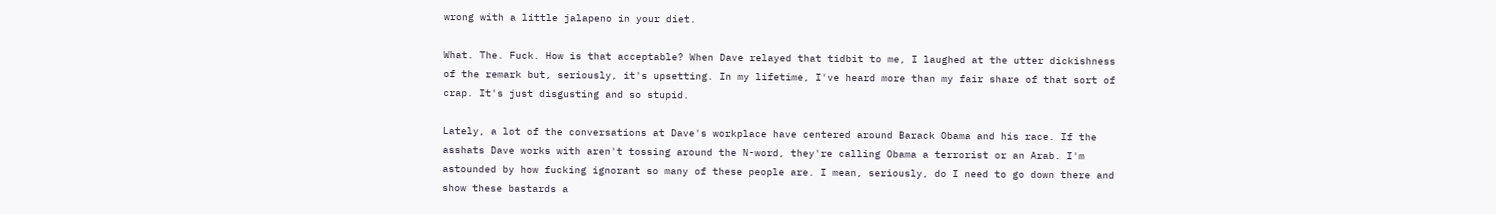wrong with a little jalapeno in your diet.

What. The. Fuck. How is that acceptable? When Dave relayed that tidbit to me, I laughed at the utter dickishness of the remark but, seriously, it's upsetting. In my lifetime, I've heard more than my fair share of that sort of crap. It's just disgusting and so stupid.

Lately, a lot of the conversations at Dave's workplace have centered around Barack Obama and his race. If the asshats Dave works with aren't tossing around the N-word, they're calling Obama a terrorist or an Arab. I'm astounded by how fucking ignorant so many of these people are. I mean, seriously, do I need to go down there and show these bastards a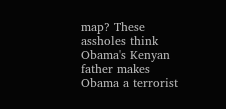map? These assholes think Obama's Kenyan father makes Obama a terrorist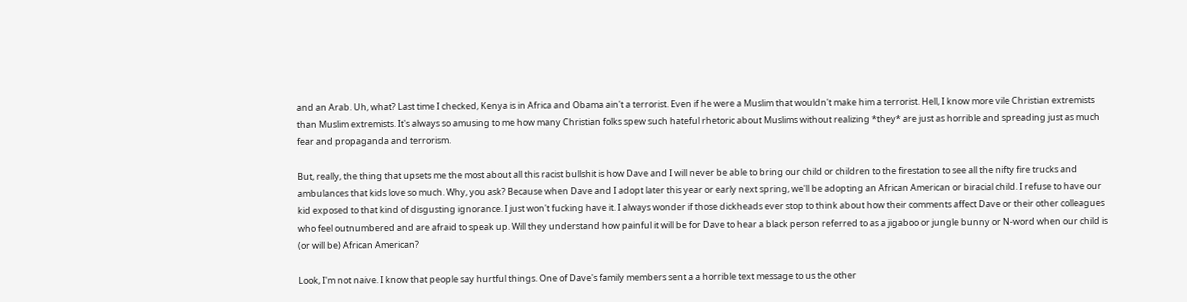and an Arab. Uh, what? Last time I checked, Kenya is in Africa and Obama ain't a terrorist. Even if he were a Muslim that wouldn't make him a terrorist. Hell, I know more vile Christian extremists than Muslim extremists. It's always so amusing to me how many Christian folks spew such hateful rhetoric about Muslims without realizing *they* are just as horrible and spreading just as much fear and propaganda and terrorism.

But, really, the thing that upsets me the most about all this racist bullshit is how Dave and I will never be able to bring our child or children to the firestation to see all the nifty fire trucks and ambulances that kids love so much. Why, you ask? Because when Dave and I adopt later this year or early next spring, we'll be adopting an African American or biracial child. I refuse to have our kid exposed to that kind of disgusting ignorance. I just won't fucking have it. I always wonder if those dickheads ever stop to think about how their comments affect Dave or their other colleagues who feel outnumbered and are afraid to speak up. Will they understand how painful it will be for Dave to hear a black person referred to as a jigaboo or jungle bunny or N-word when our child is (or will be) African American?

Look, I'm not naive. I know that people say hurtful things. One of Dave's family members sent a a horrible text message to us the other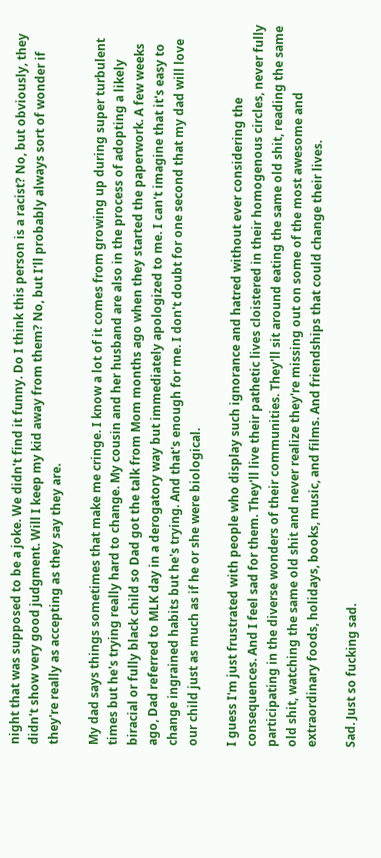night that was supposed to be a joke. We didn't find it funny. Do I think this person is a racist? No, but obviously, they didn't show very good judgment. Will I keep my kid away from them? No, but I'll probably always sort of wonder if they're really as accepting as they say they are.

My dad says things sometimes that make me cringe. I know a lot of it comes from growing up during super turbulent times but he's trying really hard to change. My cousin and her husband are also in the process of adopting a likely biracial or fully black child so Dad got the talk from Mom months ago when they started the paperwork. A few weeks ago, Dad referred to MLK day in a derogatory way but immediately apologized to me. I can't imagine that it's easy to change ingrained habits but he's trying. And that's enough for me. I don't doubt for one second that my dad will love our child just as much as if he or she were biological.

I guess I'm just frustrated with people who display such ignorance and hatred without ever considering the consequences. And I feel sad for them. They'll live their pathetic lives cloistered in their homogenous circles, never fully participating in the diverse wonders of their communities. They'll sit around eating the same old shit, reading the same old shit, watching the same old shit and never realize they're missing out on some of the most awesome and extraordinary foods, holidays, books, music, and films. And friendships that could change their lives.

Sad. Just so fucking sad.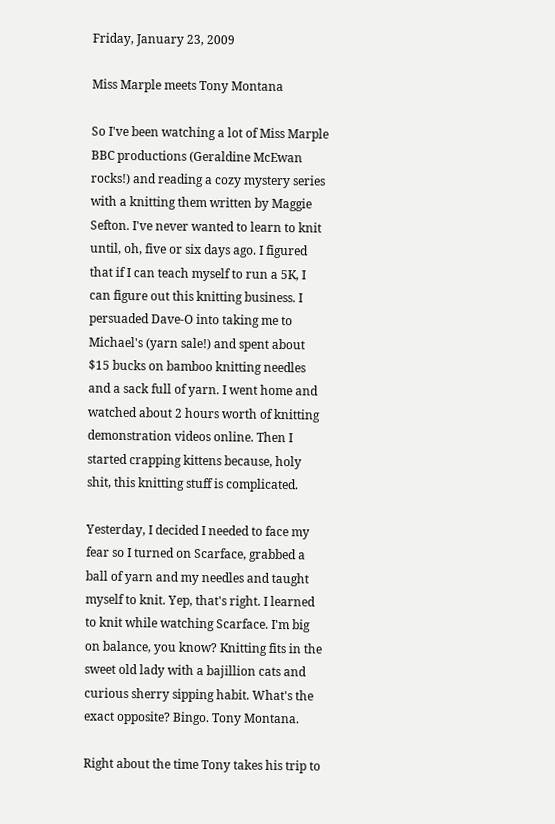Friday, January 23, 2009

Miss Marple meets Tony Montana

So I've been watching a lot of Miss Marple BBC productions (Geraldine McEwan rocks!) and reading a cozy mystery series with a knitting them written by Maggie Sefton. I've never wanted to learn to knit until, oh, five or six days ago. I figured that if I can teach myself to run a 5K, I can figure out this knitting business. I persuaded Dave-O into taking me to Michael's (yarn sale!) and spent about $15 bucks on bamboo knitting needles and a sack full of yarn. I went home and watched about 2 hours worth of knitting demonstration videos online. Then I started crapping kittens because, holy shit, this knitting stuff is complicated.

Yesterday, I decided I needed to face my fear so I turned on Scarface, grabbed a ball of yarn and my needles and taught myself to knit. Yep, that's right. I learned to knit while watching Scarface. I'm big on balance, you know? Knitting fits in the sweet old lady with a bajillion cats and curious sherry sipping habit. What's the exact opposite? Bingo. Tony Montana.

Right about the time Tony takes his trip to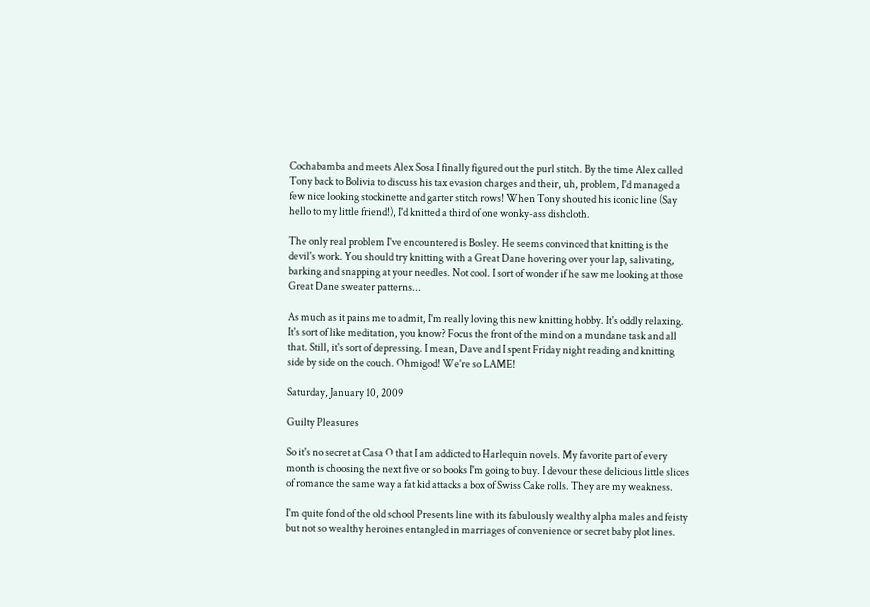Cochabamba and meets Alex Sosa I finally figured out the purl stitch. By the time Alex called Tony back to Bolivia to discuss his tax evasion charges and their, uh, problem, I'd managed a few nice looking stockinette and garter stitch rows! When Tony shouted his iconic line (Say hello to my little friend!), I'd knitted a third of one wonky-ass dishcloth.

The only real problem I've encountered is Bosley. He seems convinced that knitting is the devil's work. You should try knitting with a Great Dane hovering over your lap, salivating, barking and snapping at your needles. Not cool. I sort of wonder if he saw me looking at those Great Dane sweater patterns...

As much as it pains me to admit, I'm really loving this new knitting hobby. It's oddly relaxing. It's sort of like meditation, you know? Focus the front of the mind on a mundane task and all that. Still, it's sort of depressing. I mean, Dave and I spent Friday night reading and knitting side by side on the couch. Ohmigod! We're so LAME!

Saturday, January 10, 2009

Guilty Pleasures

So it's no secret at Casa O that I am addicted to Harlequin novels. My favorite part of every month is choosing the next five or so books I'm going to buy. I devour these delicious little slices of romance the same way a fat kid attacks a box of Swiss Cake rolls. They are my weakness.

I'm quite fond of the old school Presents line with its fabulously wealthy alpha males and feisty but not so wealthy heroines entangled in marriages of convenience or secret baby plot lines.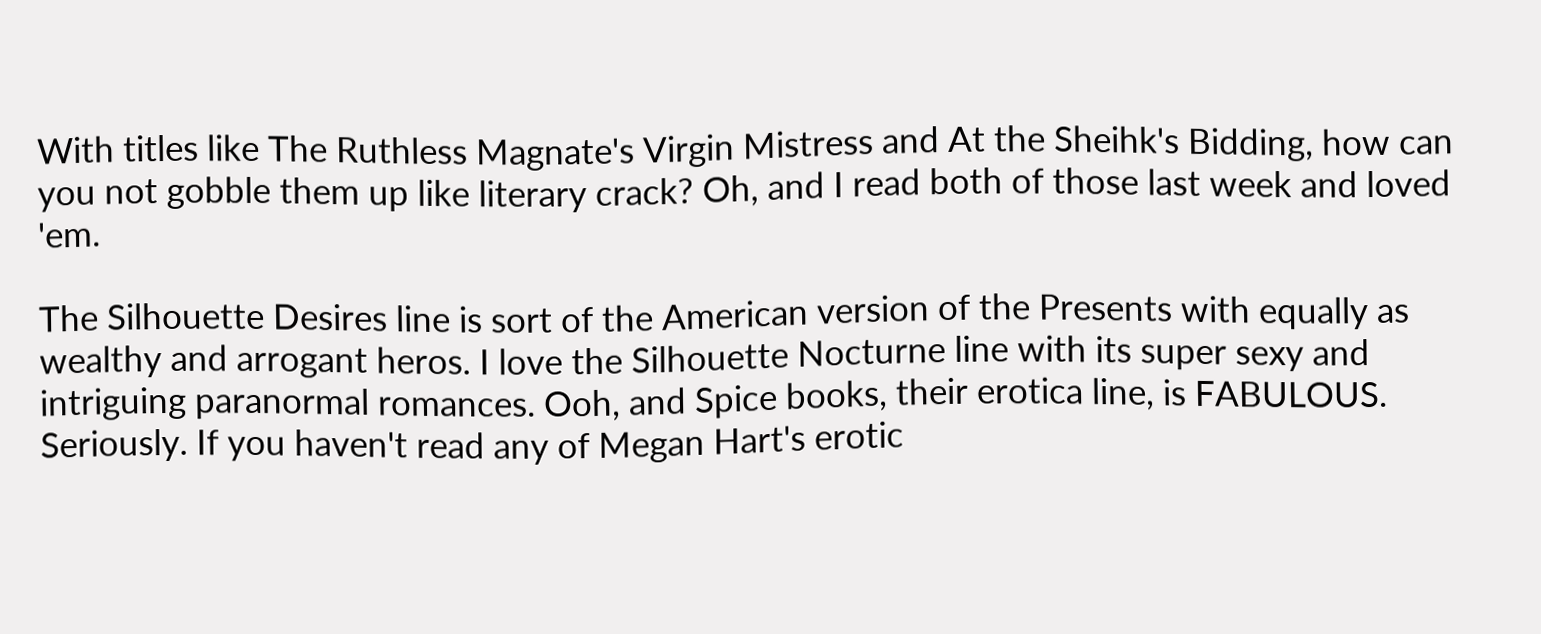With titles like The Ruthless Magnate's Virgin Mistress and At the Sheihk's Bidding, how can you not gobble them up like literary crack? Oh, and I read both of those last week and loved 'em.

The Silhouette Desires line is sort of the American version of the Presents with equally as wealthy and arrogant heros. I love the Silhouette Nocturne line with its super sexy and intriguing paranormal romances. Ooh, and Spice books, their erotica line, is FABULOUS. Seriously. If you haven't read any of Megan Hart's erotic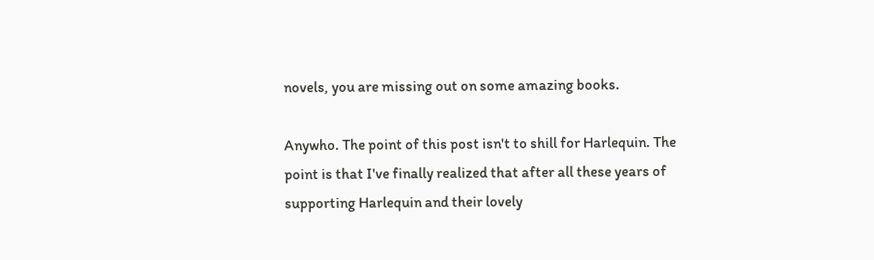novels, you are missing out on some amazing books.

Anywho. The point of this post isn't to shill for Harlequin. The point is that I've finally realized that after all these years of supporting Harlequin and their lovely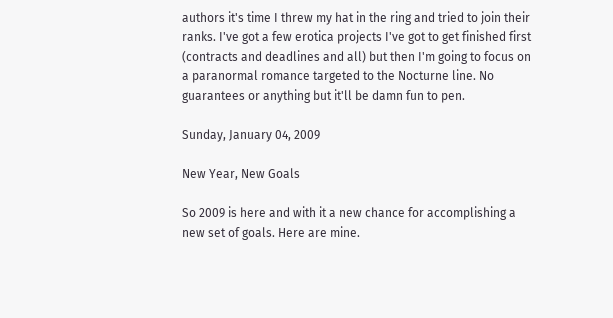authors it's time I threw my hat in the ring and tried to join their ranks. I've got a few erotica projects I've got to get finished first (contracts and deadlines and all) but then I'm going to focus on a paranormal romance targeted to the Nocturne line. No guarantees or anything but it'll be damn fun to pen.

Sunday, January 04, 2009

New Year, New Goals

So 2009 is here and with it a new chance for accomplishing a new set of goals. Here are mine.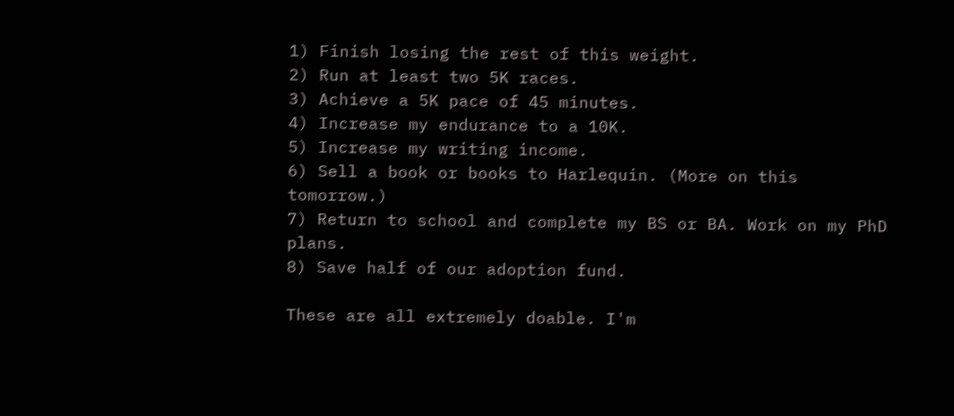1) Finish losing the rest of this weight.
2) Run at least two 5K races.
3) Achieve a 5K pace of 45 minutes.
4) Increase my endurance to a 10K.
5) Increase my writing income.
6) Sell a book or books to Harlequin. (More on this tomorrow.)
7) Return to school and complete my BS or BA. Work on my PhD plans.
8) Save half of our adoption fund.

These are all extremely doable. I'm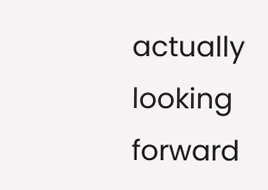actually looking forward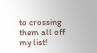to crossing them all off my list!